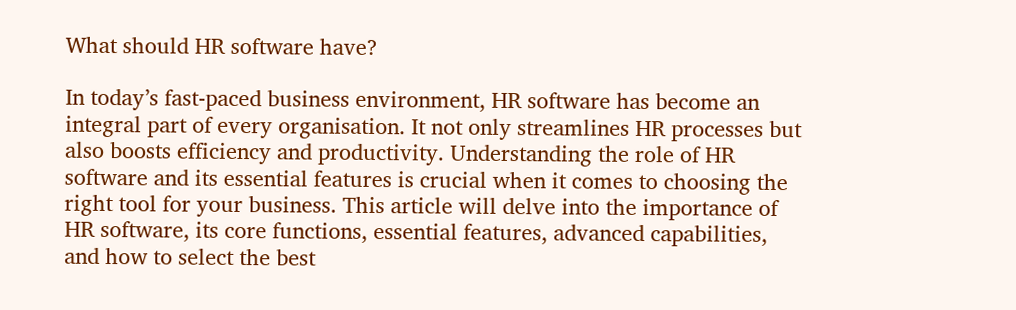What should HR software have?

In today’s fast-paced business environment, HR software has become an integral part of every organisation. It not only streamlines HR processes but also boosts efficiency and productivity. Understanding the role of HR software and its essential features is crucial when it comes to choosing the right tool for your business. This article will delve into the importance of HR software, its core functions, essential features, advanced capabilities, and how to select the best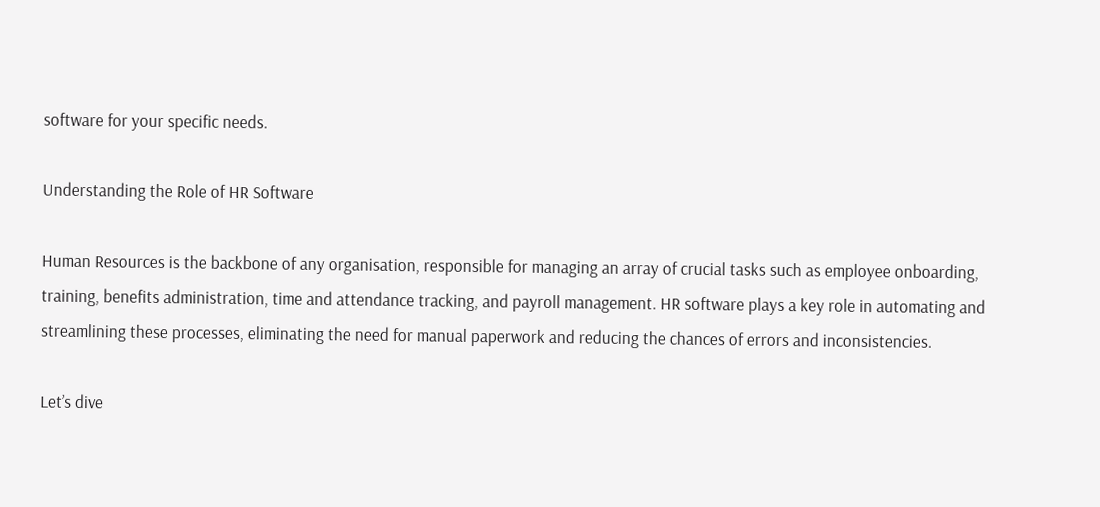software for your specific needs.

Understanding the Role of HR Software

Human Resources is the backbone of any organisation, responsible for managing an array of crucial tasks such as employee onboarding, training, benefits administration, time and attendance tracking, and payroll management. HR software plays a key role in automating and streamlining these processes, eliminating the need for manual paperwork and reducing the chances of errors and inconsistencies.

Let’s dive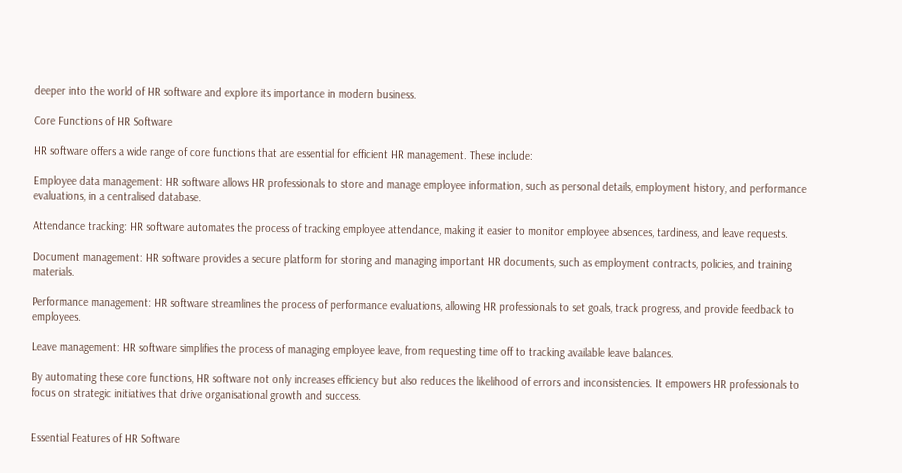deeper into the world of HR software and explore its importance in modern business.

Core Functions of HR Software

HR software offers a wide range of core functions that are essential for efficient HR management. These include:

Employee data management: HR software allows HR professionals to store and manage employee information, such as personal details, employment history, and performance evaluations, in a centralised database.

Attendance tracking: HR software automates the process of tracking employee attendance, making it easier to monitor employee absences, tardiness, and leave requests.

Document management: HR software provides a secure platform for storing and managing important HR documents, such as employment contracts, policies, and training materials.

Performance management: HR software streamlines the process of performance evaluations, allowing HR professionals to set goals, track progress, and provide feedback to employees.

Leave management: HR software simplifies the process of managing employee leave, from requesting time off to tracking available leave balances.

By automating these core functions, HR software not only increases efficiency but also reduces the likelihood of errors and inconsistencies. It empowers HR professionals to focus on strategic initiatives that drive organisational growth and success.


Essential Features of HR Software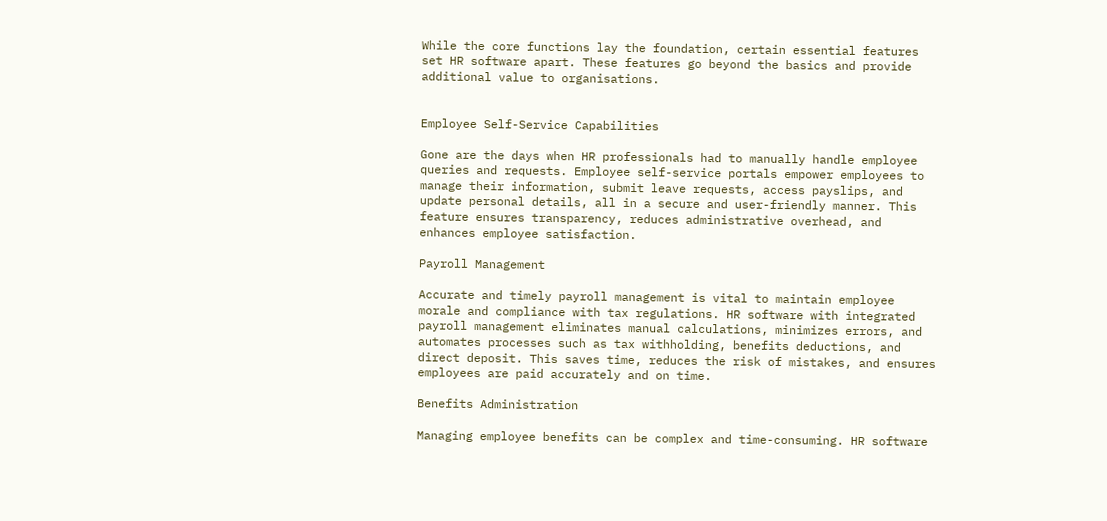While the core functions lay the foundation, certain essential features set HR software apart. These features go beyond the basics and provide additional value to organisations.


Employee Self-Service Capabilities

Gone are the days when HR professionals had to manually handle employee queries and requests. Employee self-service portals empower employees to manage their information, submit leave requests, access payslips, and update personal details, all in a secure and user-friendly manner. This feature ensures transparency, reduces administrative overhead, and enhances employee satisfaction.

Payroll Management

Accurate and timely payroll management is vital to maintain employee morale and compliance with tax regulations. HR software with integrated payroll management eliminates manual calculations, minimizes errors, and automates processes such as tax withholding, benefits deductions, and direct deposit. This saves time, reduces the risk of mistakes, and ensures employees are paid accurately and on time.

Benefits Administration

Managing employee benefits can be complex and time-consuming. HR software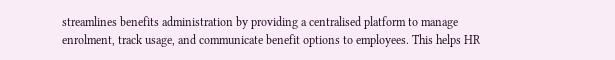streamlines benefits administration by providing a centralised platform to manage enrolment, track usage, and communicate benefit options to employees. This helps HR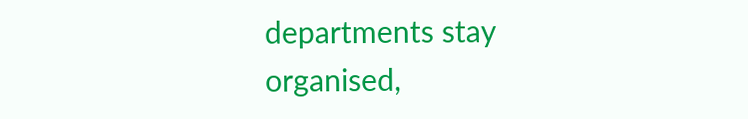departments stay organised,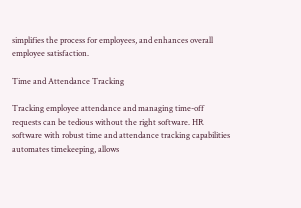simplifies the process for employees, and enhances overall employee satisfaction.

Time and Attendance Tracking

Tracking employee attendance and managing time-off requests can be tedious without the right software. HR software with robust time and attendance tracking capabilities automates timekeeping, allows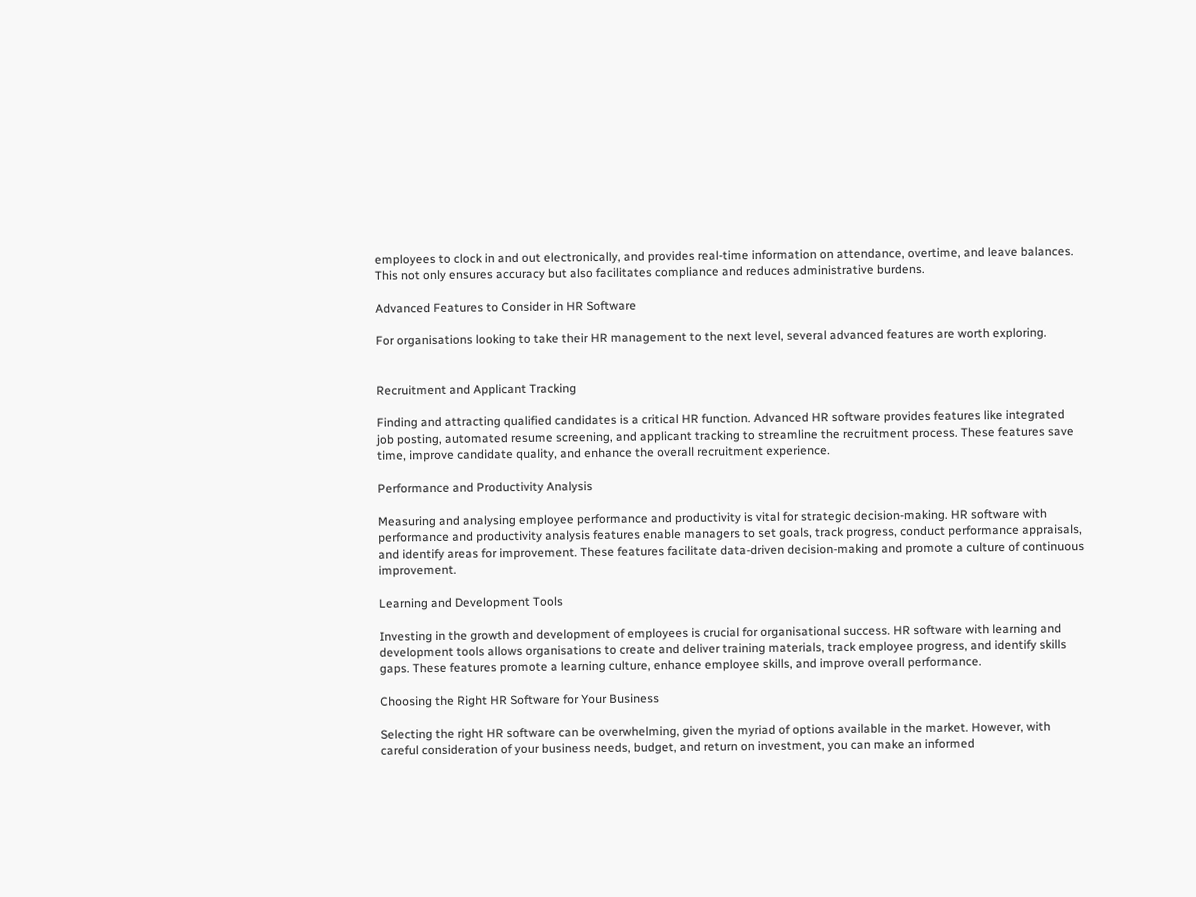employees to clock in and out electronically, and provides real-time information on attendance, overtime, and leave balances. This not only ensures accuracy but also facilitates compliance and reduces administrative burdens.

Advanced Features to Consider in HR Software

For organisations looking to take their HR management to the next level, several advanced features are worth exploring.


Recruitment and Applicant Tracking

Finding and attracting qualified candidates is a critical HR function. Advanced HR software provides features like integrated job posting, automated resume screening, and applicant tracking to streamline the recruitment process. These features save time, improve candidate quality, and enhance the overall recruitment experience.

Performance and Productivity Analysis

Measuring and analysing employee performance and productivity is vital for strategic decision-making. HR software with performance and productivity analysis features enable managers to set goals, track progress, conduct performance appraisals, and identify areas for improvement. These features facilitate data-driven decision-making and promote a culture of continuous improvement.

Learning and Development Tools

Investing in the growth and development of employees is crucial for organisational success. HR software with learning and development tools allows organisations to create and deliver training materials, track employee progress, and identify skills gaps. These features promote a learning culture, enhance employee skills, and improve overall performance.

Choosing the Right HR Software for Your Business

Selecting the right HR software can be overwhelming, given the myriad of options available in the market. However, with careful consideration of your business needs, budget, and return on investment, you can make an informed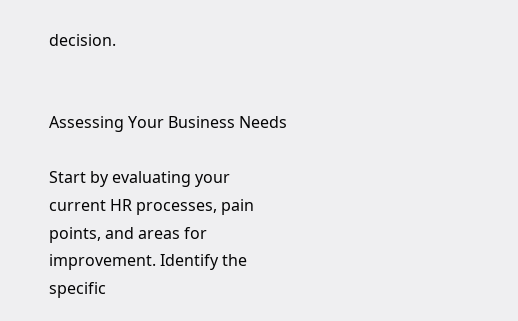decision.


Assessing Your Business Needs

Start by evaluating your current HR processes, pain points, and areas for improvement. Identify the specific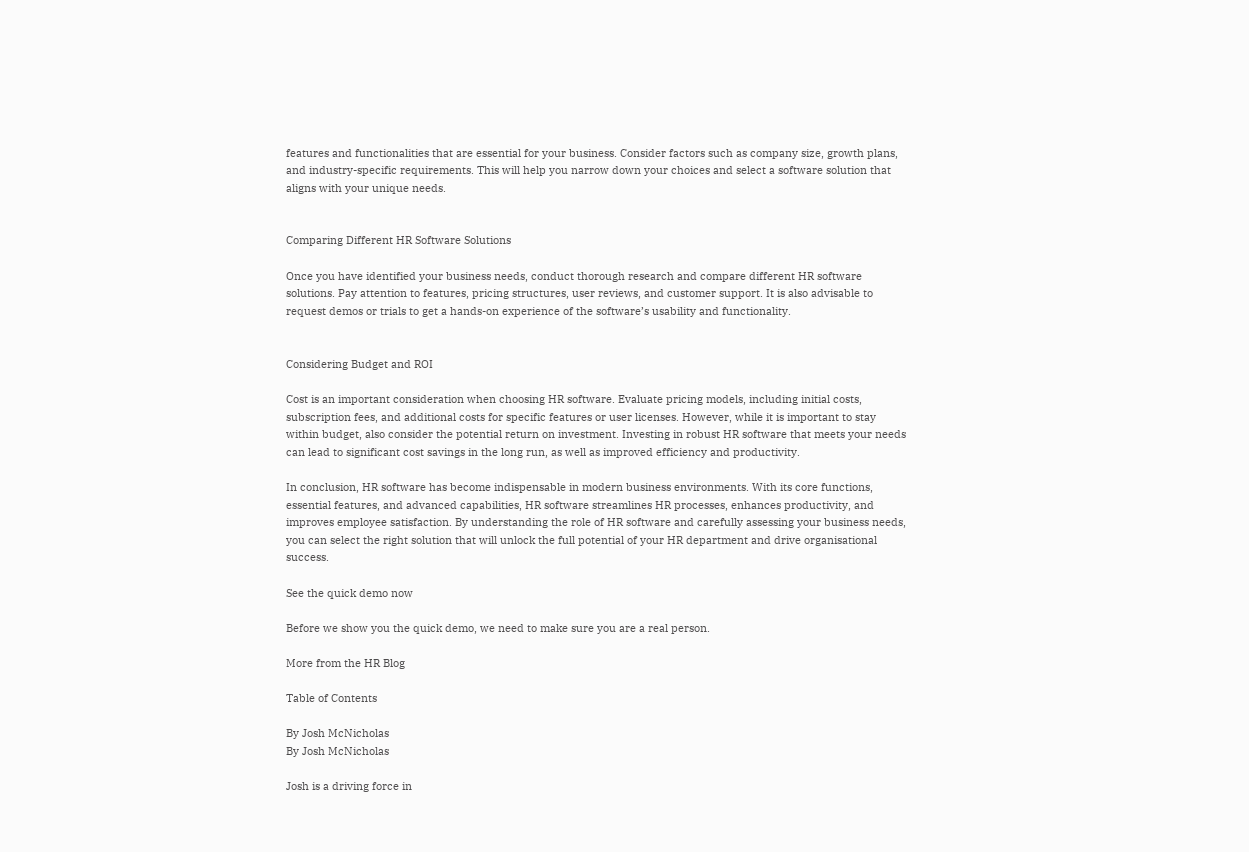features and functionalities that are essential for your business. Consider factors such as company size, growth plans, and industry-specific requirements. This will help you narrow down your choices and select a software solution that aligns with your unique needs.


Comparing Different HR Software Solutions

Once you have identified your business needs, conduct thorough research and compare different HR software solutions. Pay attention to features, pricing structures, user reviews, and customer support. It is also advisable to request demos or trials to get a hands-on experience of the software’s usability and functionality.


Considering Budget and ROI

Cost is an important consideration when choosing HR software. Evaluate pricing models, including initial costs, subscription fees, and additional costs for specific features or user licenses. However, while it is important to stay within budget, also consider the potential return on investment. Investing in robust HR software that meets your needs can lead to significant cost savings in the long run, as well as improved efficiency and productivity.

In conclusion, HR software has become indispensable in modern business environments. With its core functions, essential features, and advanced capabilities, HR software streamlines HR processes, enhances productivity, and improves employee satisfaction. By understanding the role of HR software and carefully assessing your business needs, you can select the right solution that will unlock the full potential of your HR department and drive organisational success.

See the quick demo now

Before we show you the quick demo, we need to make sure you are a real person.

More from the HR Blog

Table of Contents

By Josh McNicholas
By Josh McNicholas

Josh is a driving force in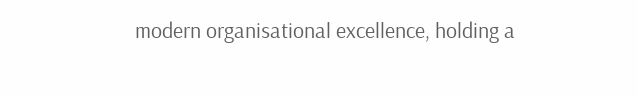modern organisational excellence, holding a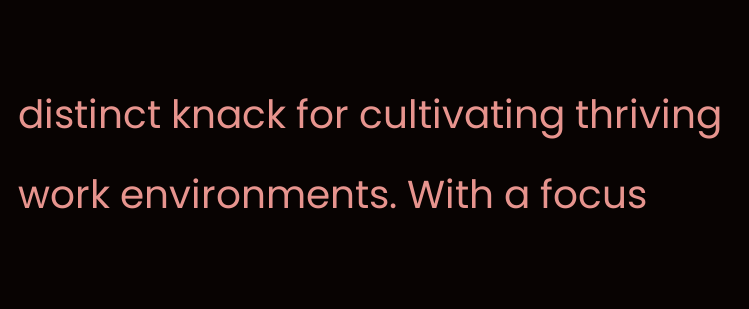distinct knack for cultivating thriving work environments. With a focus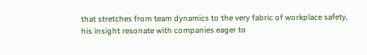that stretches from team dynamics to the very fabric of workplace safety, his insight resonate with companies eager to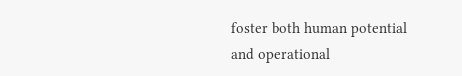foster both human potential and operational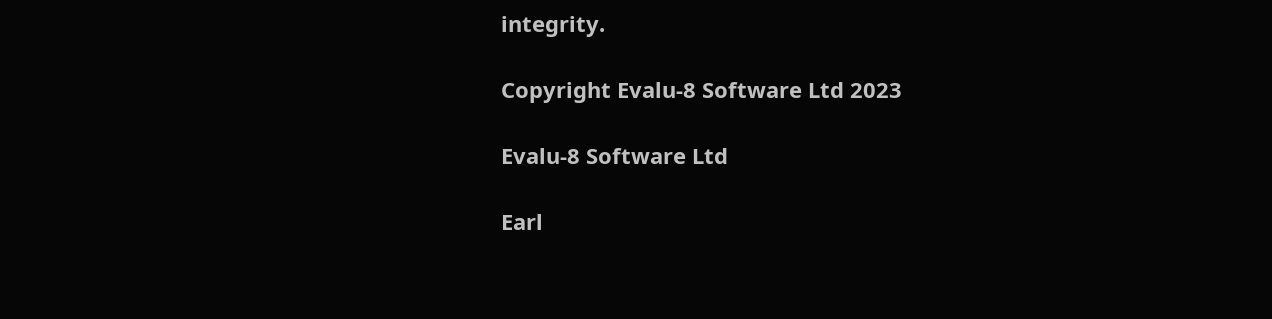integrity.

Copyright Evalu-8 Software Ltd 2023

Evalu-8 Software Ltd

Earl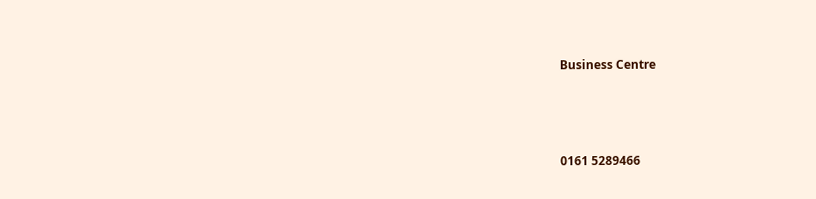Business Centre



0161 5289466